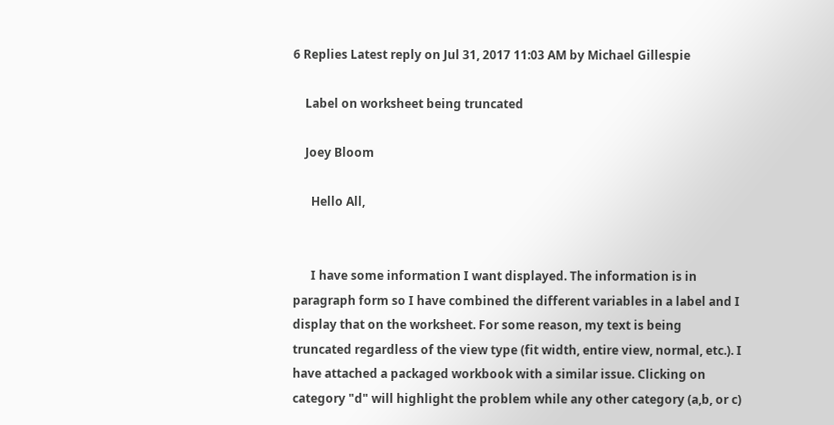6 Replies Latest reply on Jul 31, 2017 11:03 AM by Michael Gillespie

    Label on worksheet being truncated

    Joey Bloom

      Hello All,


      I have some information I want displayed. The information is in paragraph form so I have combined the different variables in a label and I display that on the worksheet. For some reason, my text is being truncated regardless of the view type (fit width, entire view, normal, etc.). I have attached a packaged workbook with a similar issue. Clicking on category "d" will highlight the problem while any other category (a,b, or c)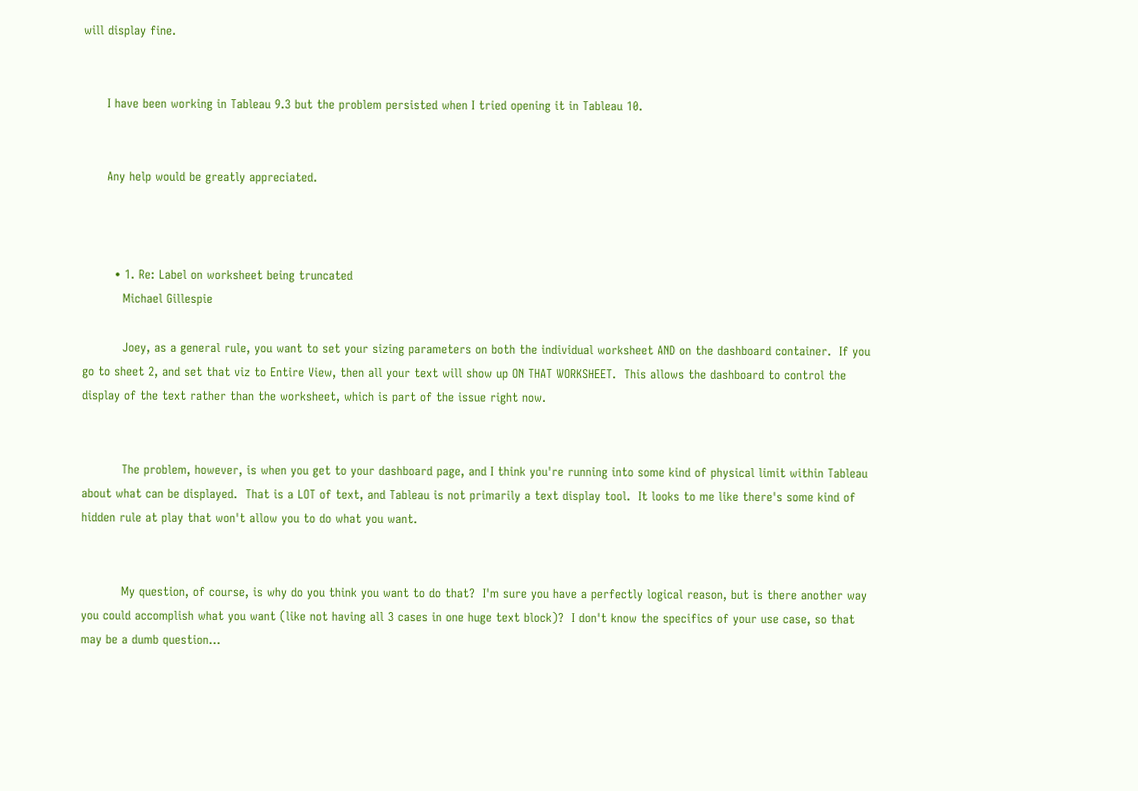will display fine.


      I have been working in Tableau 9.3 but the problem persisted when I tried opening it in Tableau 10.


      Any help would be greatly appreciated.



        • 1. Re: Label on worksheet being truncated
          Michael Gillespie

          Joey, as a general rule, you want to set your sizing parameters on both the individual worksheet AND on the dashboard container.  If you go to sheet 2, and set that viz to Entire View, then all your text will show up ON THAT WORKSHEET.  This allows the dashboard to control the display of the text rather than the worksheet, which is part of the issue right now.


          The problem, however, is when you get to your dashboard page, and I think you're running into some kind of physical limit within Tableau about what can be displayed.  That is a LOT of text, and Tableau is not primarily a text display tool.  It looks to me like there's some kind of hidden rule at play that won't allow you to do what you want.


          My question, of course, is why do you think you want to do that?  I'm sure you have a perfectly logical reason, but is there another way you could accomplish what you want (like not having all 3 cases in one huge text block)?  I don't know the specifics of your use case, so that may be a dumb question...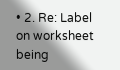• 2. Re: Label on worksheet being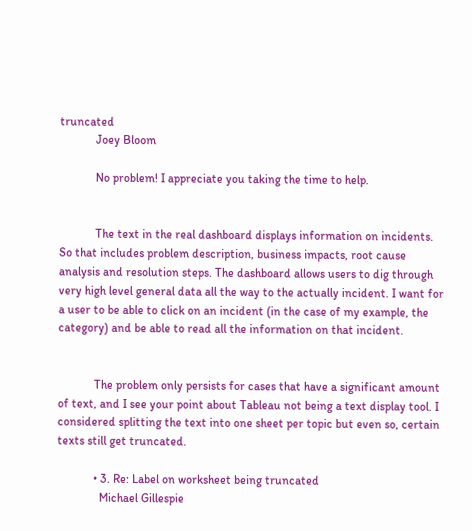truncated
            Joey Bloom

            No problem! I appreciate you taking the time to help.


            The text in the real dashboard displays information on incidents. So that includes problem description, business impacts, root cause analysis and resolution steps. The dashboard allows users to dig through very high level general data all the way to the actually incident. I want for a user to be able to click on an incident (in the case of my example, the category) and be able to read all the information on that incident.


            The problem only persists for cases that have a significant amount of text, and I see your point about Tableau not being a text display tool. I considered splitting the text into one sheet per topic but even so, certain texts still get truncated.

            • 3. Re: Label on worksheet being truncated
              Michael Gillespie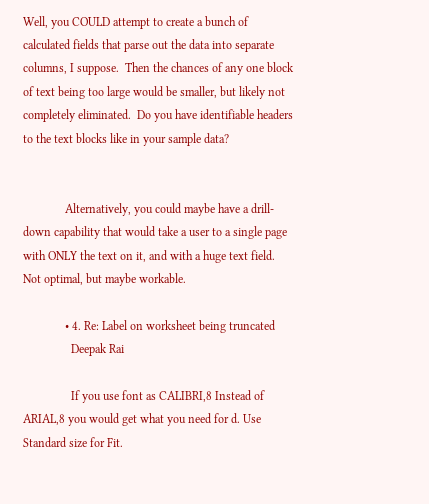Well, you COULD attempt to create a bunch of calculated fields that parse out the data into separate columns, I suppose.  Then the chances of any one block of text being too large would be smaller, but likely not completely eliminated.  Do you have identifiable headers to the text blocks like in your sample data?


              Alternatively, you could maybe have a drill-down capability that would take a user to a single page with ONLY the text on it, and with a huge text field.  Not optimal, but maybe workable.

              • 4. Re: Label on worksheet being truncated
                Deepak Rai

                If you use font as CALIBRI,8 Instead of ARIAL,8 you would get what you need for d. Use Standard size for Fit.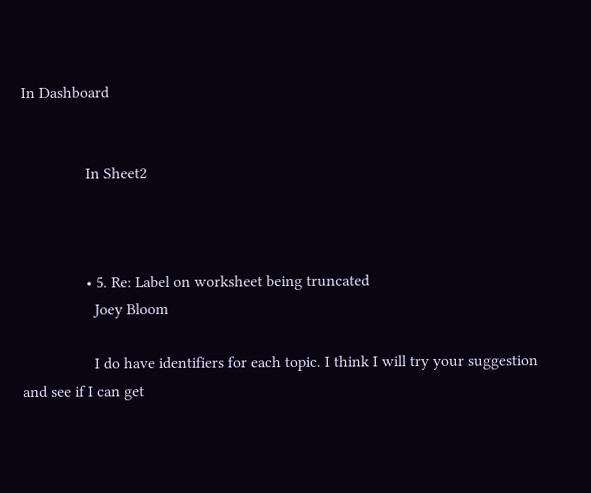In Dashboard


                In Sheet2



                • 5. Re: Label on worksheet being truncated
                  Joey Bloom

                  I do have identifiers for each topic. I think I will try your suggestion and see if I can get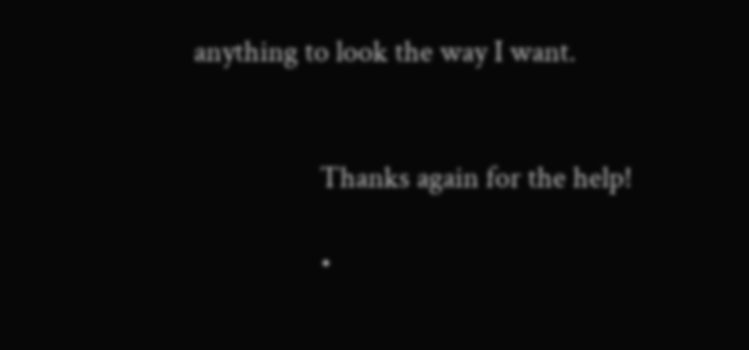anything to look the way I want.


                  Thanks again for the help!

                  •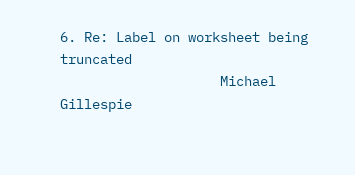6. Re: Label on worksheet being truncated
                    Michael Gillespie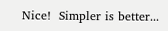Nice!  Simpler is better...